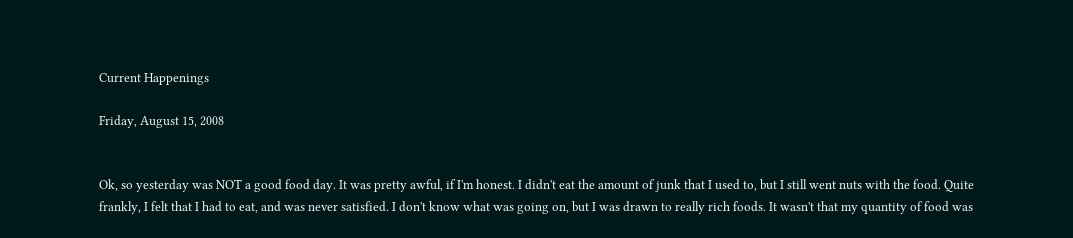Current Happenings

Friday, August 15, 2008


Ok, so yesterday was NOT a good food day. It was pretty awful, if I'm honest. I didn't eat the amount of junk that I used to, but I still went nuts with the food. Quite frankly, I felt that I had to eat, and was never satisfied. I don't know what was going on, but I was drawn to really rich foods. It wasn't that my quantity of food was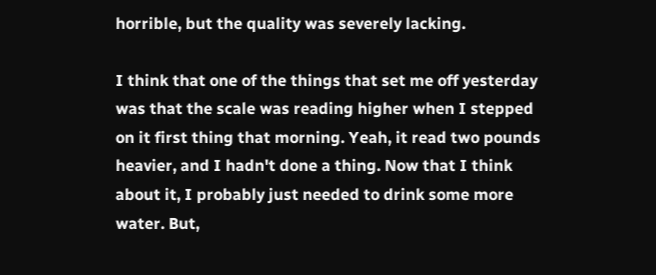horrible, but the quality was severely lacking.

I think that one of the things that set me off yesterday was that the scale was reading higher when I stepped on it first thing that morning. Yeah, it read two pounds heavier, and I hadn't done a thing. Now that I think about it, I probably just needed to drink some more water. But,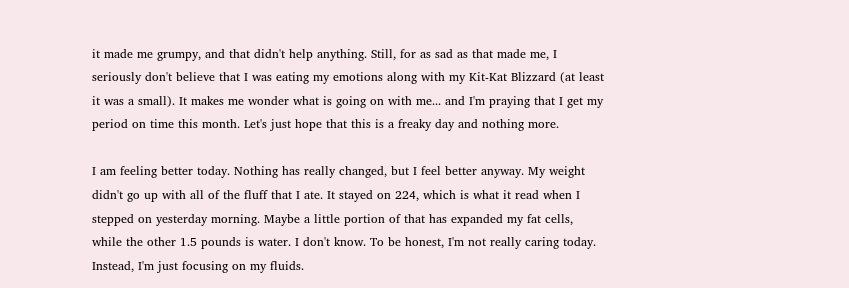it made me grumpy, and that didn't help anything. Still, for as sad as that made me, I seriously don't believe that I was eating my emotions along with my Kit-Kat Blizzard (at least it was a small). It makes me wonder what is going on with me... and I'm praying that I get my period on time this month. Let's just hope that this is a freaky day and nothing more.

I am feeling better today. Nothing has really changed, but I feel better anyway. My weight didn't go up with all of the fluff that I ate. It stayed on 224, which is what it read when I stepped on yesterday morning. Maybe a little portion of that has expanded my fat cells, while the other 1.5 pounds is water. I don't know. To be honest, I'm not really caring today. Instead, I'm just focusing on my fluids.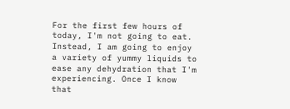For the first few hours of today, I'm not going to eat. Instead, I am going to enjoy a variety of yummy liquids to ease any dehydration that I'm experiencing. Once I know that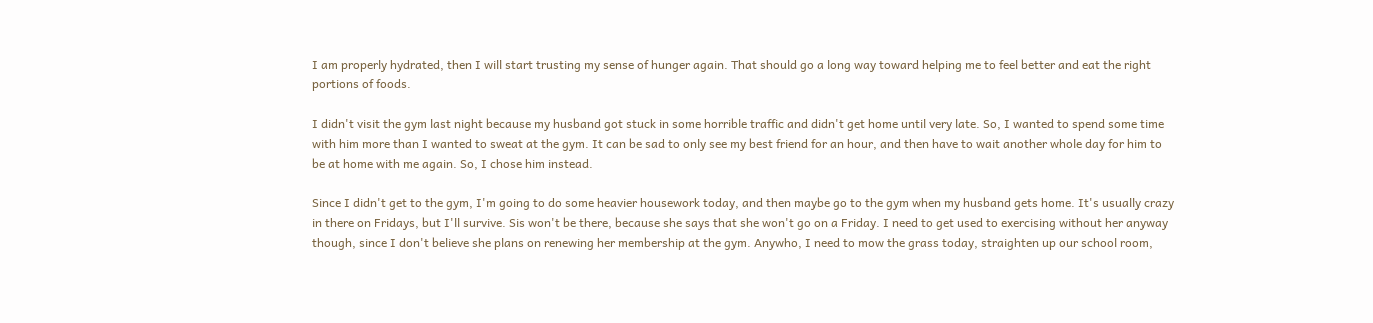I am properly hydrated, then I will start trusting my sense of hunger again. That should go a long way toward helping me to feel better and eat the right portions of foods.

I didn't visit the gym last night because my husband got stuck in some horrible traffic and didn't get home until very late. So, I wanted to spend some time with him more than I wanted to sweat at the gym. It can be sad to only see my best friend for an hour, and then have to wait another whole day for him to be at home with me again. So, I chose him instead.

Since I didn't get to the gym, I'm going to do some heavier housework today, and then maybe go to the gym when my husband gets home. It's usually crazy in there on Fridays, but I'll survive. Sis won't be there, because she says that she won't go on a Friday. I need to get used to exercising without her anyway though, since I don't believe she plans on renewing her membership at the gym. Anywho, I need to mow the grass today, straighten up our school room,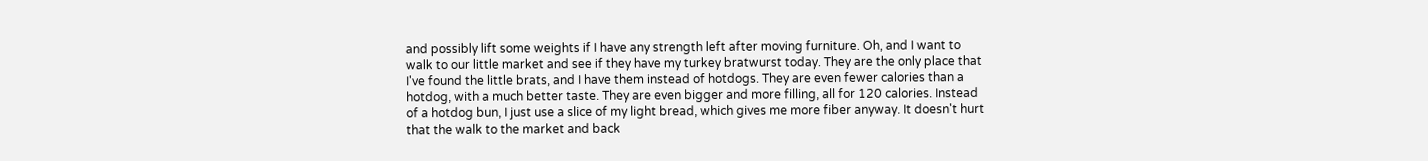and possibly lift some weights if I have any strength left after moving furniture. Oh, and I want to walk to our little market and see if they have my turkey bratwurst today. They are the only place that I've found the little brats, and I have them instead of hotdogs. They are even fewer calories than a hotdog, with a much better taste. They are even bigger and more filling, all for 120 calories. Instead of a hotdog bun, I just use a slice of my light bread, which gives me more fiber anyway. It doesn't hurt that the walk to the market and back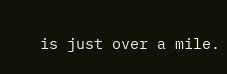is just over a mile.